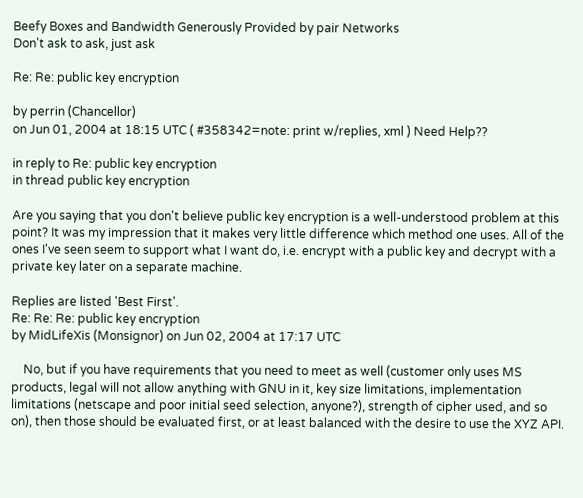Beefy Boxes and Bandwidth Generously Provided by pair Networks
Don't ask to ask, just ask

Re: Re: public key encryption

by perrin (Chancellor)
on Jun 01, 2004 at 18:15 UTC ( #358342=note: print w/replies, xml ) Need Help??

in reply to Re: public key encryption
in thread public key encryption

Are you saying that you don't believe public key encryption is a well-understood problem at this point? It was my impression that it makes very little difference which method one uses. All of the ones I've seen seem to support what I want do, i.e. encrypt with a public key and decrypt with a private key later on a separate machine.

Replies are listed 'Best First'.
Re: Re: Re: public key encryption
by MidLifeXis (Monsignor) on Jun 02, 2004 at 17:17 UTC

    No, but if you have requirements that you need to meet as well (customer only uses MS products, legal will not allow anything with GNU in it, key size limitations, implementation limitations (netscape and poor initial seed selection, anyone?), strength of cipher used, and so on), then those should be evaluated first, or at least balanced with the desire to use the XYZ API.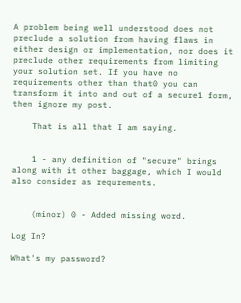A problem being well understood does not preclude a solution from having flaws in either design or implementation, nor does it preclude other requirements from limiting your solution set. If you have no requirements other than that0 you can transform it into and out of a secure1 form, then ignore my post.

    That is all that I am saying.


    1 - any definition of "secure" brings along with it other baggage, which I would also consider as requrements.


    (minor) 0 - Added missing word.

Log In?

What's my password?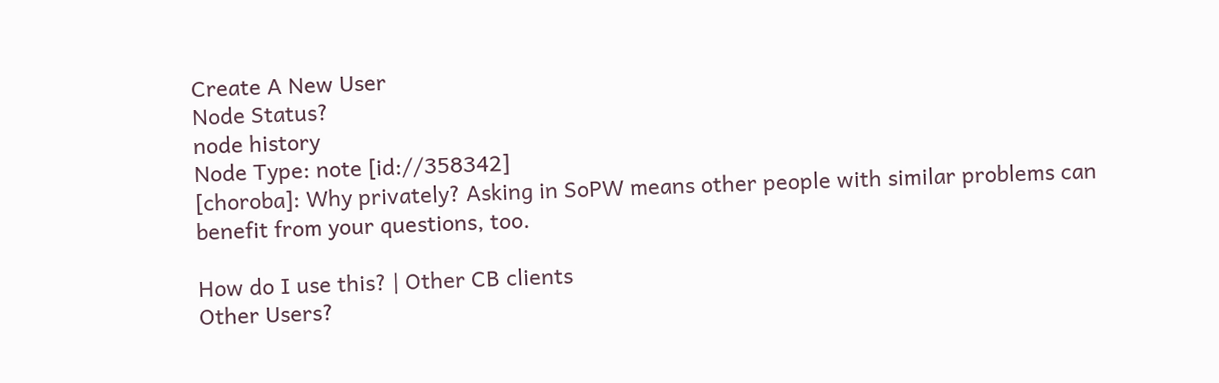Create A New User
Node Status?
node history
Node Type: note [id://358342]
[choroba]: Why privately? Asking in SoPW means other people with similar problems can benefit from your questions, too.

How do I use this? | Other CB clients
Other Users?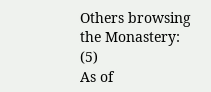Others browsing the Monastery: (5)
As of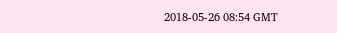2018-05-26 08:54 GMT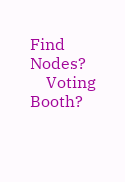Find Nodes?
    Voting Booth?